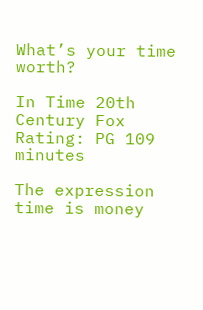What’s your time worth?

In Time 20th Century Fox Rating: PG 109 minutes

The expression time is money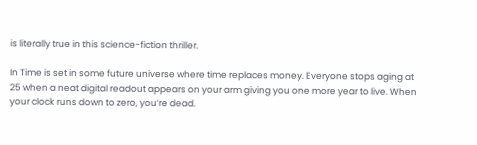is literally true in this science-fiction thriller.

In Time is set in some future universe where time replaces money. Everyone stops aging at 25 when a neat digital readout appears on your arm giving you one more year to live. When your clock runs down to zero, you’re dead.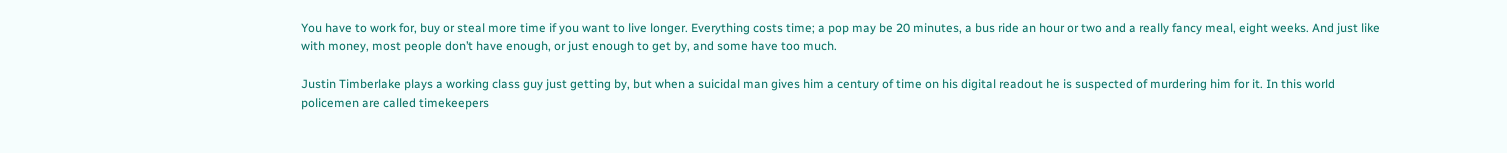You have to work for, buy or steal more time if you want to live longer. Everything costs time; a pop may be 20 minutes, a bus ride an hour or two and a really fancy meal, eight weeks. And just like with money, most people don’t have enough, or just enough to get by, and some have too much.

Justin Timberlake plays a working class guy just getting by, but when a suicidal man gives him a century of time on his digital readout he is suspected of murdering him for it. In this world policemen are called timekeepers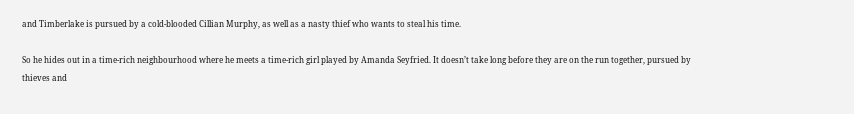and Timberlake is pursued by a cold-blooded Cillian Murphy, as well as a nasty thief who wants to steal his time.

So he hides out in a time-rich neighbourhood where he meets a time-rich girl played by Amanda Seyfried. It doesn’t take long before they are on the run together, pursued by thieves and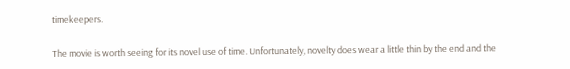timekeepers.

The movie is worth seeing for its novel use of time. Unfortunately, novelty does wear a little thin by the end and the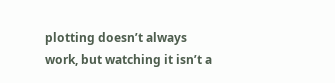plotting doesn’t always work, but watching it isn’t a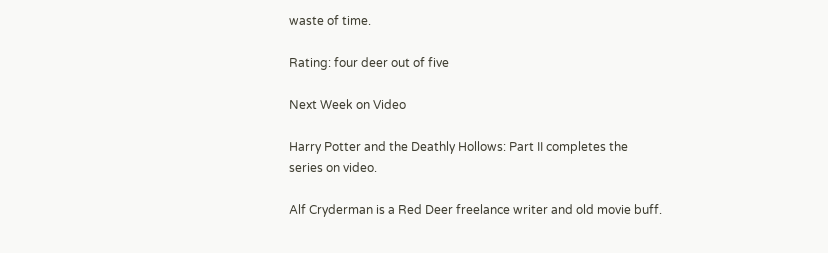waste of time.

Rating: four deer out of five

Next Week on Video

Harry Potter and the Deathly Hollows: Part II completes the series on video.

Alf Cryderman is a Red Deer freelance writer and old movie buff.